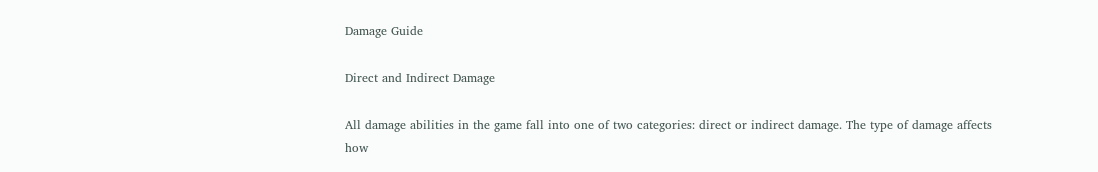Damage Guide

Direct and Indirect Damage

All damage abilities in the game fall into one of two categories: direct or indirect damage. The type of damage affects how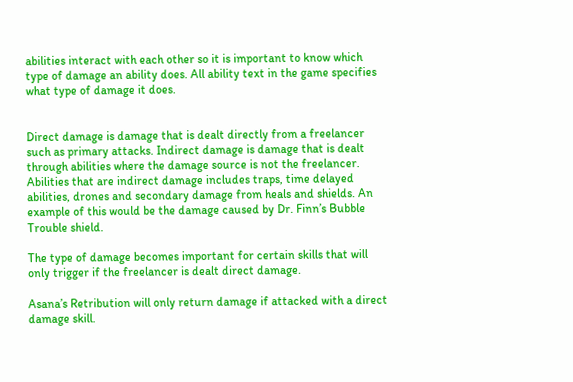abilities interact with each other so it is important to know which type of damage an ability does. All ability text in the game specifies what type of damage it does.


Direct damage is damage that is dealt directly from a freelancer such as primary attacks. Indirect damage is damage that is dealt through abilities where the damage source is not the freelancer. Abilities that are indirect damage includes traps, time delayed abilities, drones and secondary damage from heals and shields. An example of this would be the damage caused by Dr. Finn’s Bubble Trouble shield.

The type of damage becomes important for certain skills that will only trigger if the freelancer is dealt direct damage.

Asana’s Retribution will only return damage if attacked with a direct damage skill.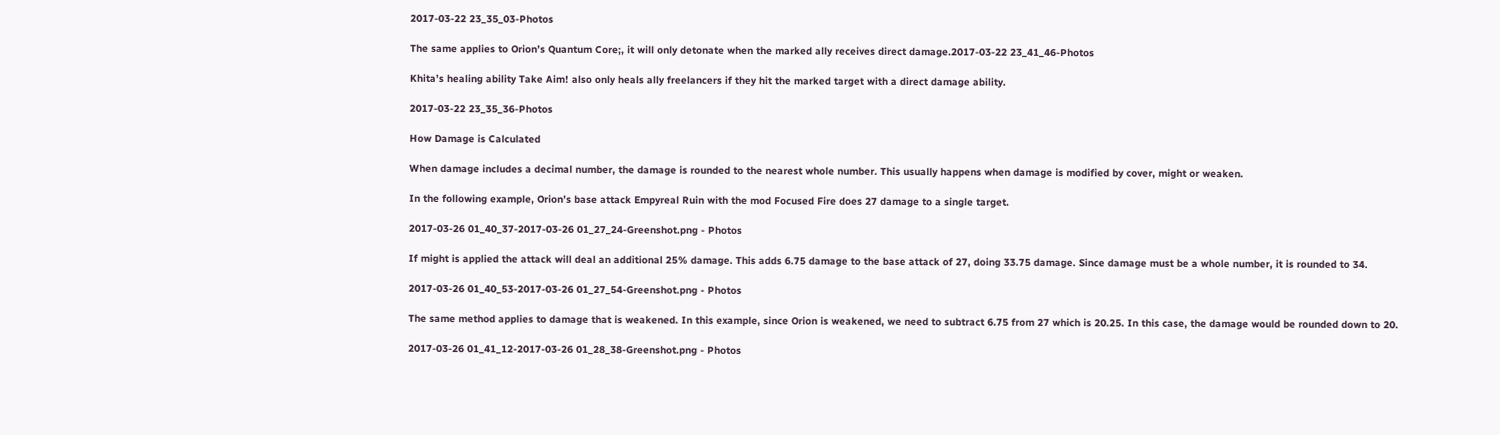2017-03-22 23_35_03-Photos

The same applies to Orion’s Quantum Core;, it will only detonate when the marked ally receives direct damage.2017-03-22 23_41_46-Photos

Khita’s healing ability Take Aim! also only heals ally freelancers if they hit the marked target with a direct damage ability.

2017-03-22 23_35_36-Photos

How Damage is Calculated

When damage includes a decimal number, the damage is rounded to the nearest whole number. This usually happens when damage is modified by cover, might or weaken.

In the following example, Orion’s base attack Empyreal Ruin with the mod Focused Fire does 27 damage to a single target.

2017-03-26 01_40_37-2017-03-26 01_27_24-Greenshot.png - Photos

If might is applied the attack will deal an additional 25% damage. This adds 6.75 damage to the base attack of 27, doing 33.75 damage. Since damage must be a whole number, it is rounded to 34.

2017-03-26 01_40_53-2017-03-26 01_27_54-Greenshot.png - Photos

The same method applies to damage that is weakened. In this example, since Orion is weakened, we need to subtract 6.75 from 27 which is 20.25. In this case, the damage would be rounded down to 20.

2017-03-26 01_41_12-2017-03-26 01_28_38-Greenshot.png - Photos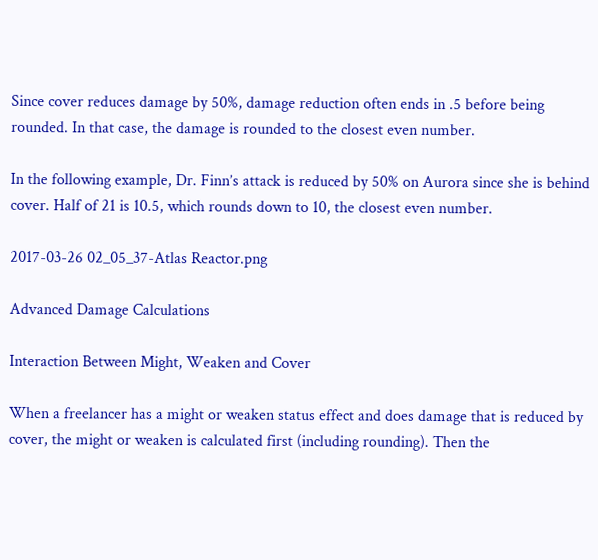Since cover reduces damage by 50%, damage reduction often ends in .5 before being rounded. In that case, the damage is rounded to the closest even number.

In the following example, Dr. Finn’s attack is reduced by 50% on Aurora since she is behind cover. Half of 21 is 10.5, which rounds down to 10, the closest even number.

2017-03-26 02_05_37-Atlas Reactor.png

Advanced Damage Calculations

Interaction Between Might, Weaken and Cover

When a freelancer has a might or weaken status effect and does damage that is reduced by cover, the might or weaken is calculated first (including rounding). Then the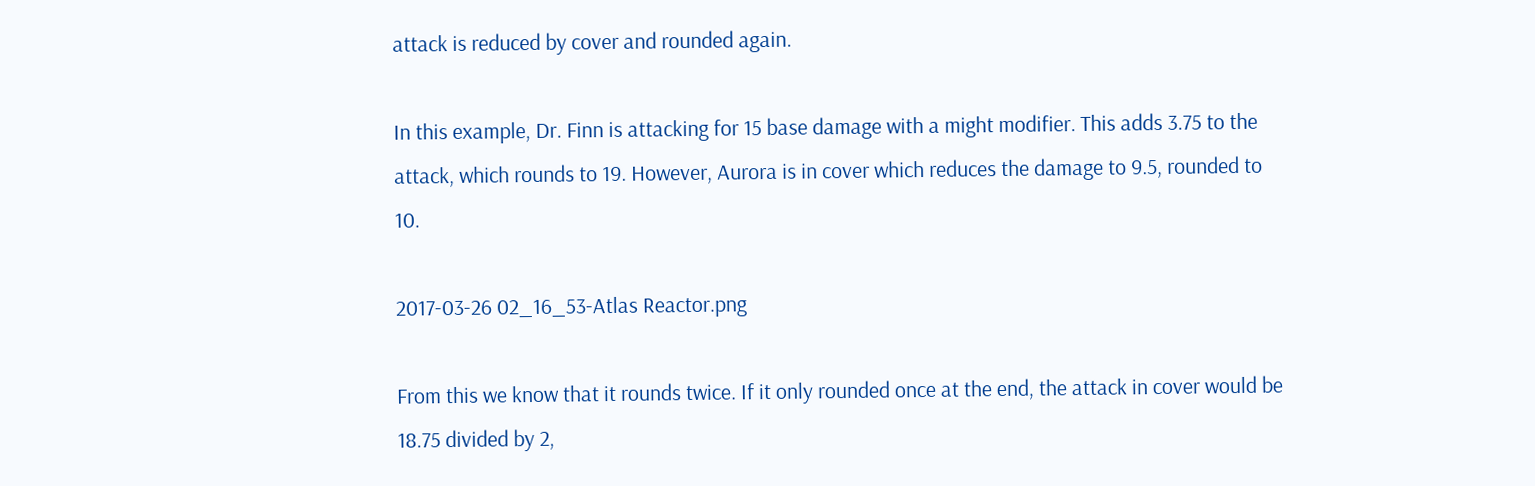attack is reduced by cover and rounded again.

In this example, Dr. Finn is attacking for 15 base damage with a might modifier. This adds 3.75 to the attack, which rounds to 19. However, Aurora is in cover which reduces the damage to 9.5, rounded to 10.

2017-03-26 02_16_53-Atlas Reactor.png

From this we know that it rounds twice. If it only rounded once at the end, the attack in cover would be 18.75 divided by 2,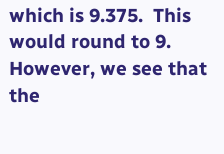which is 9.375.  This would round to 9. However, we see that the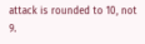attack is rounded to 10, not 9.